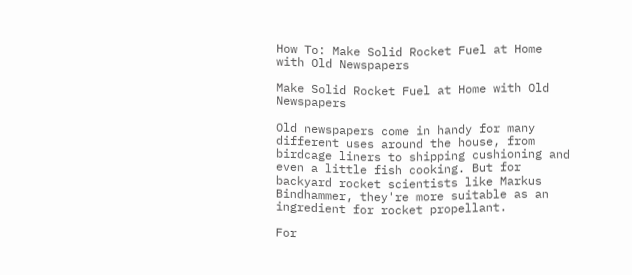How To: Make Solid Rocket Fuel at Home with Old Newspapers

Make Solid Rocket Fuel at Home with Old Newspapers

Old newspapers come in handy for many different uses around the house, from birdcage liners to shipping cushioning and even a little fish cooking. But for backyard rocket scientists like Markus Bindhammer, they're more suitable as an ingredient for rocket propellant.

For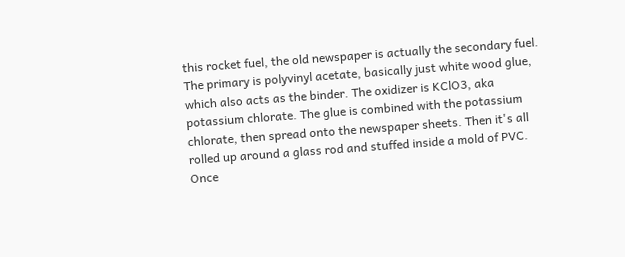this rocket fuel, the old newspaper is actually the secondary fuel. The primary is polyvinyl acetate, basically just white wood glue, which also acts as the binder. The oxidizer is KClO3, aka potassium chlorate. The glue is combined with the potassium chlorate, then spread onto the newspaper sheets. Then it's all rolled up around a glass rod and stuffed inside a mold of PVC. Once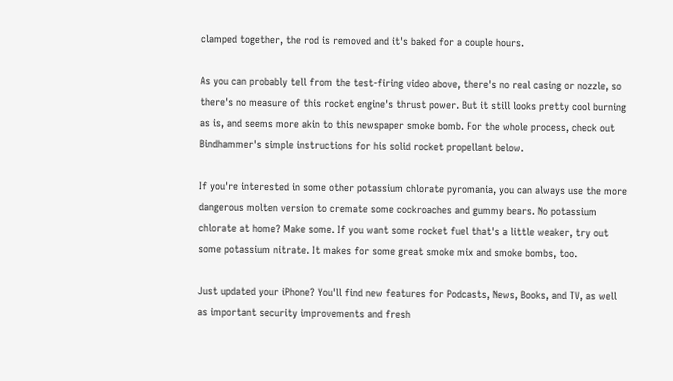clamped together, the rod is removed and it's baked for a couple hours.

As you can probably tell from the test-firing video above, there's no real casing or nozzle, so there's no measure of this rocket engine's thrust power. But it still looks pretty cool burning as is, and seems more akin to this newspaper smoke bomb. For the whole process, check out Bindhammer's simple instructions for his solid rocket propellant below.

If you're interested in some other potassium chlorate pyromania, you can always use the more dangerous molten version to cremate some cockroaches and gummy bears. No potassium chlorate at home? Make some. If you want some rocket fuel that's a little weaker, try out some potassium nitrate. It makes for some great smoke mix and smoke bombs, too.

Just updated your iPhone? You'll find new features for Podcasts, News, Books, and TV, as well as important security improvements and fresh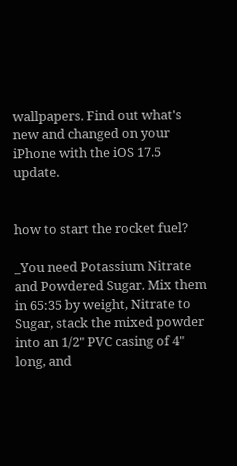wallpapers. Find out what's new and changed on your iPhone with the iOS 17.5 update.


how to start the rocket fuel?

_You need Potassium Nitrate and Powdered Sugar. Mix them in 65:35 by weight, Nitrate to Sugar, stack the mixed powder into an 1/2" PVC casing of 4" long, and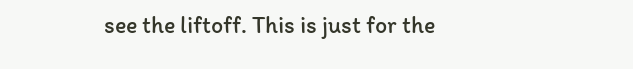see the liftoff. This is just for the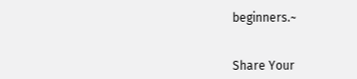beginners.~


Share Your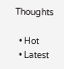Thoughts

  • Hot
  • Latest